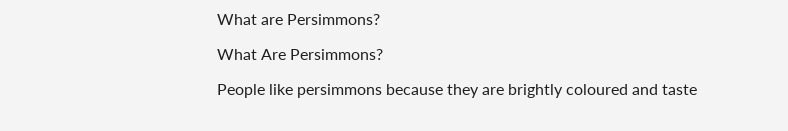What are Persimmons?

What Are Persimmons?

People like persimmons because they are brightly coloured and taste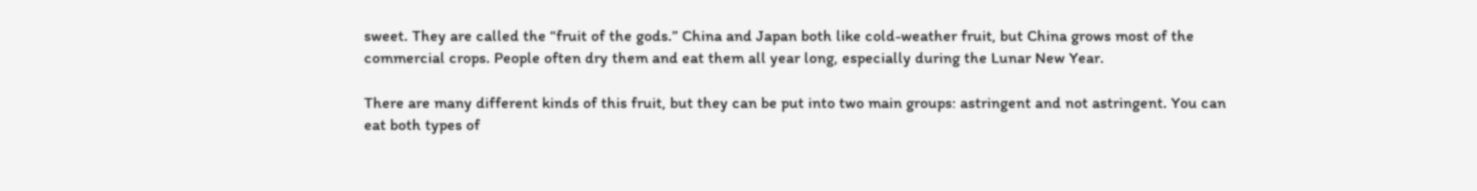sweet. They are called the “fruit of the gods.” China and Japan both like cold-weather fruit, but China grows most of the commercial crops. People often dry them and eat them all year long, especially during the Lunar New Year.

There are many different kinds of this fruit, but they can be put into two main groups: astringent and not astringent. You can eat both types of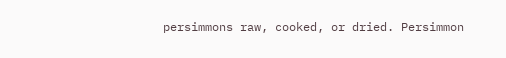persimmons raw, cooked, or dried. Persimmon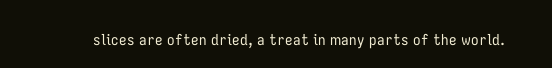slices are often dried, a treat in many parts of the world.